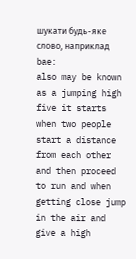шукати будь-яке слово, наприклад bae:
also may be known as a jumping high five it starts when two people start a distance from each other and then proceed to run and when getting close jump in the air and give a high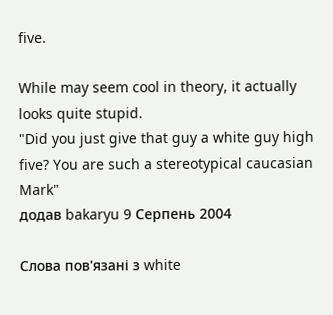five.

While may seem cool in theory, it actually looks quite stupid.
"Did you just give that guy a white guy high five? You are such a stereotypical caucasian Mark"
додав bakaryu 9 Серпень 2004

Слова пов'язані з white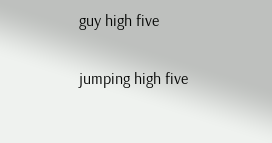guy high five

jumping high five